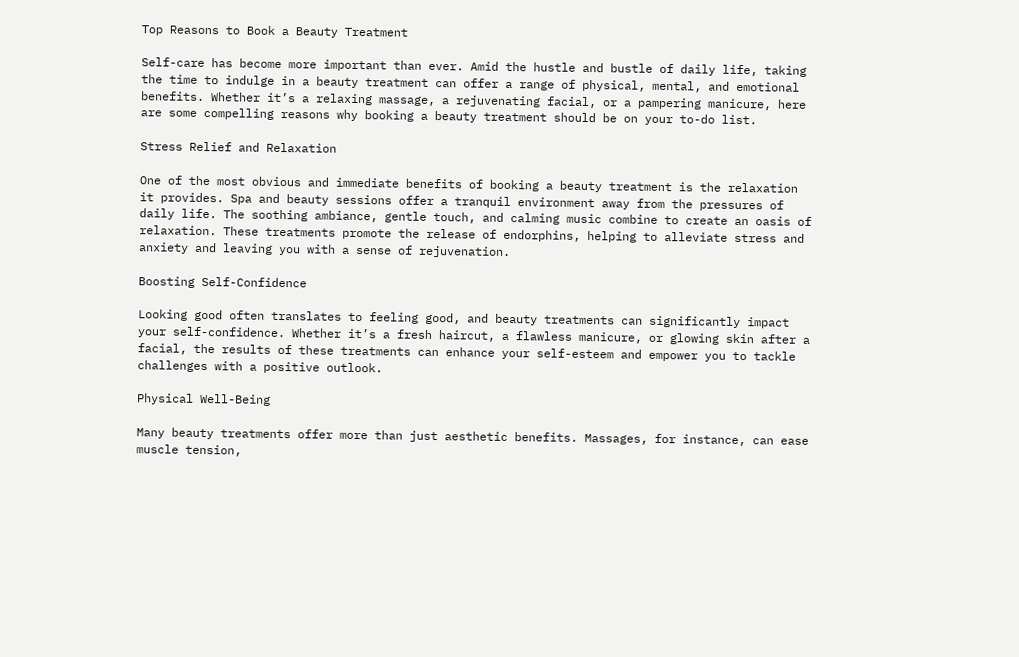Top Reasons to Book a Beauty Treatment

Self-care has become more important than ever. Amid the hustle and bustle of daily life, taking the time to indulge in a beauty treatment can offer a range of physical, mental, and emotional benefits. Whether it’s a relaxing massage, a rejuvenating facial, or a pampering manicure, here are some compelling reasons why booking a beauty treatment should be on your to-do list.

Stress Relief and Relaxation

One of the most obvious and immediate benefits of booking a beauty treatment is the relaxation it provides. Spa and beauty sessions offer a tranquil environment away from the pressures of daily life. The soothing ambiance, gentle touch, and calming music combine to create an oasis of relaxation. These treatments promote the release of endorphins, helping to alleviate stress and anxiety and leaving you with a sense of rejuvenation.

Boosting Self-Confidence

Looking good often translates to feeling good, and beauty treatments can significantly impact your self-confidence. Whether it’s a fresh haircut, a flawless manicure, or glowing skin after a facial, the results of these treatments can enhance your self-esteem and empower you to tackle challenges with a positive outlook.

Physical Well-Being

Many beauty treatments offer more than just aesthetic benefits. Massages, for instance, can ease muscle tension,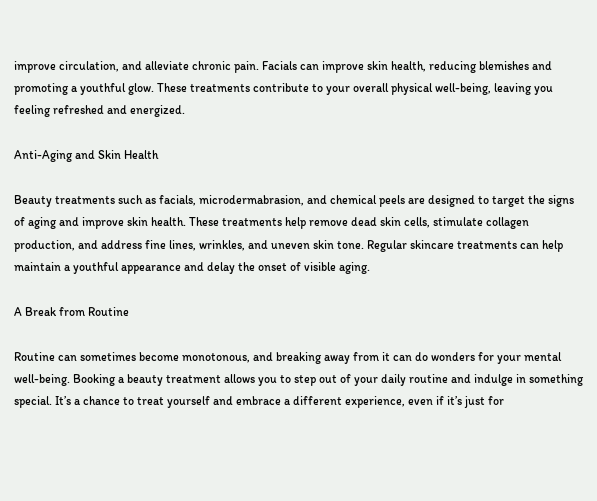improve circulation, and alleviate chronic pain. Facials can improve skin health, reducing blemishes and promoting a youthful glow. These treatments contribute to your overall physical well-being, leaving you feeling refreshed and energized.

Anti-Aging and Skin Health

Beauty treatments such as facials, microdermabrasion, and chemical peels are designed to target the signs of aging and improve skin health. These treatments help remove dead skin cells, stimulate collagen production, and address fine lines, wrinkles, and uneven skin tone. Regular skincare treatments can help maintain a youthful appearance and delay the onset of visible aging.

A Break from Routine

Routine can sometimes become monotonous, and breaking away from it can do wonders for your mental well-being. Booking a beauty treatment allows you to step out of your daily routine and indulge in something special. It’s a chance to treat yourself and embrace a different experience, even if it’s just for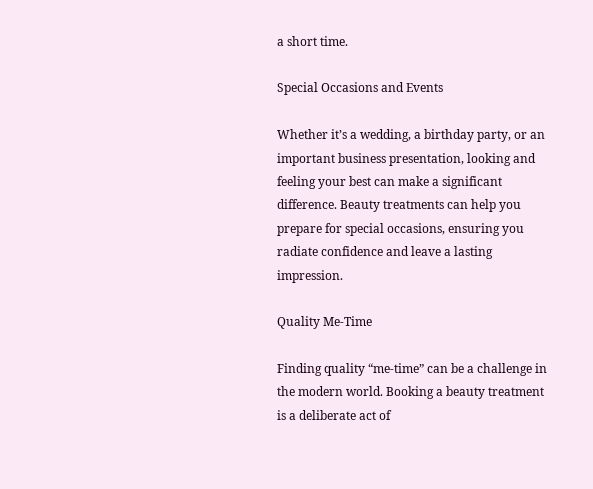a short time.

Special Occasions and Events

Whether it’s a wedding, a birthday party, or an important business presentation, looking and feeling your best can make a significant difference. Beauty treatments can help you prepare for special occasions, ensuring you radiate confidence and leave a lasting impression.

Quality Me-Time

Finding quality “me-time” can be a challenge in the modern world. Booking a beauty treatment is a deliberate act of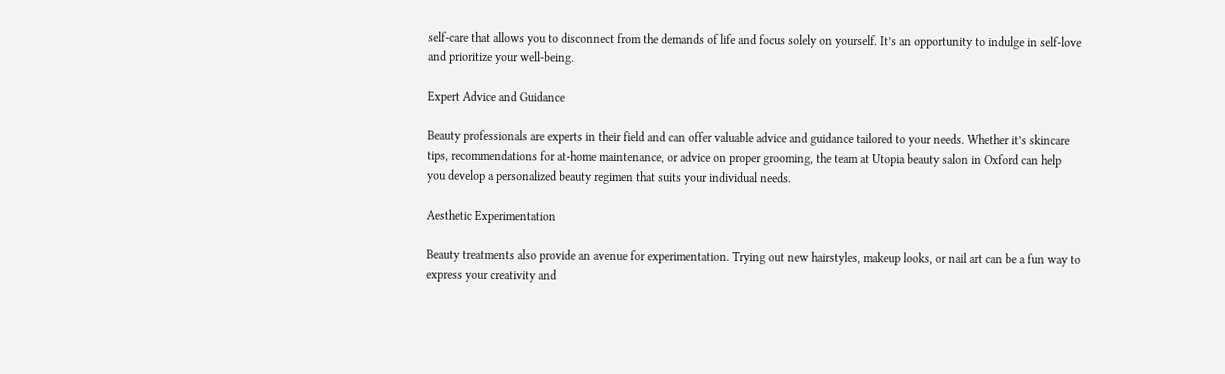self-care that allows you to disconnect from the demands of life and focus solely on yourself. It’s an opportunity to indulge in self-love and prioritize your well-being.

Expert Advice and Guidance

Beauty professionals are experts in their field and can offer valuable advice and guidance tailored to your needs. Whether it’s skincare tips, recommendations for at-home maintenance, or advice on proper grooming, the team at Utopia beauty salon in Oxford can help you develop a personalized beauty regimen that suits your individual needs.

Aesthetic Experimentation

Beauty treatments also provide an avenue for experimentation. Trying out new hairstyles, makeup looks, or nail art can be a fun way to express your creativity and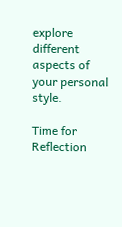explore different aspects of your personal style.

Time for Reflection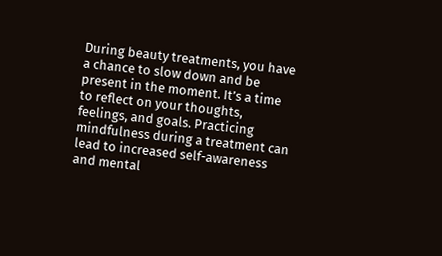During beauty treatments, you have a chance to slow down and be present in the moment. It’s a time to reflect on your thoughts, feelings, and goals. Practicing mindfulness during a treatment can lead to increased self-awareness and mental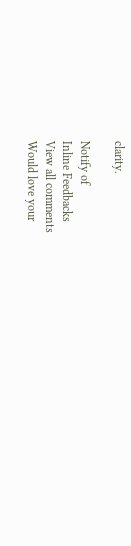clarity.

Notify of
Inline Feedbacks
View all comments
Would love your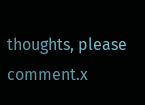thoughts, please comment.x